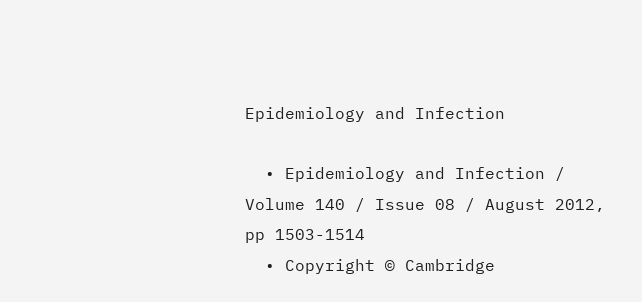Epidemiology and Infection

  • Epidemiology and Infection / Volume 140 / Issue 08 / August 2012, pp 1503-1514
  • Copyright © Cambridge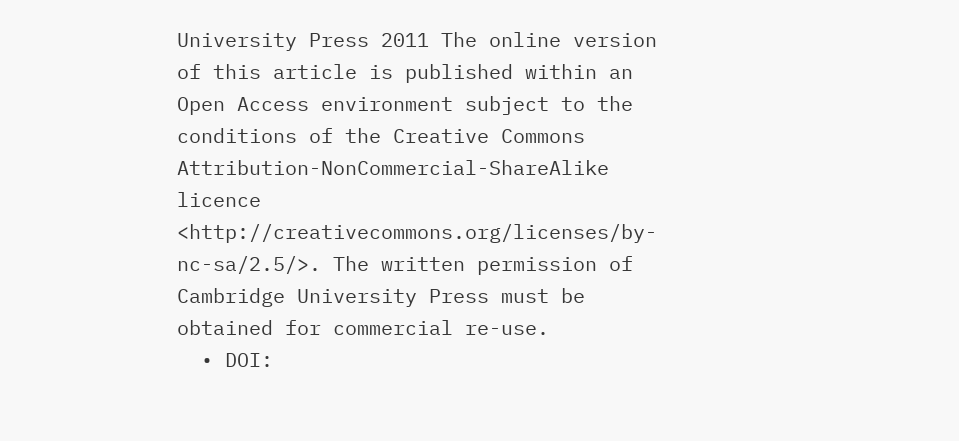University Press 2011 The online version of this article is published within an Open Access environment subject to the conditions of the Creative Commons Attribution-NonCommercial-ShareAlike licence <http://creativecommons.org/licenses/by-nc-sa/2.5/>. The written permission of Cambridge University Press must be obtained for commercial re-use.
  • DOI: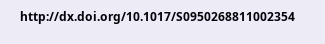http://dx.doi.org/10.1017/S0950268811002354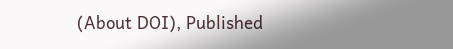(About DOI), Published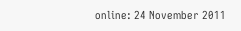online: 24 November 2011